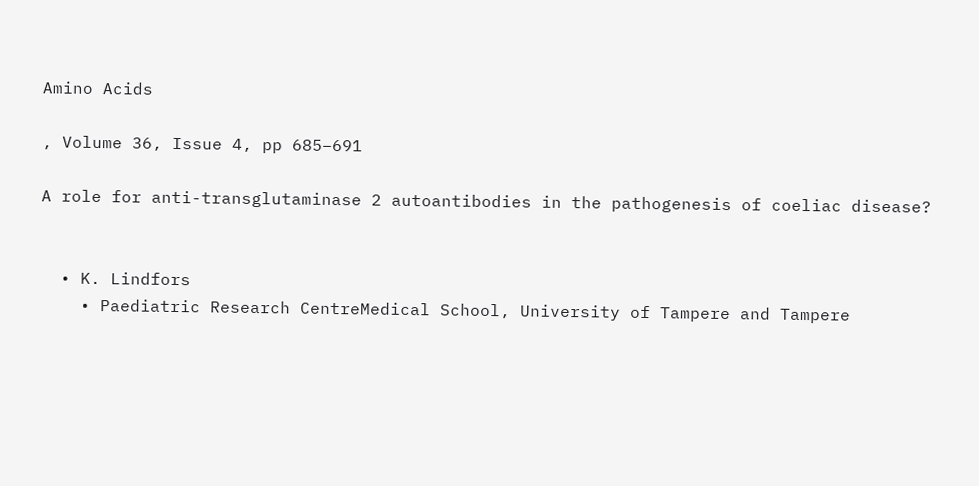Amino Acids

, Volume 36, Issue 4, pp 685–691

A role for anti-transglutaminase 2 autoantibodies in the pathogenesis of coeliac disease?


  • K. Lindfors
    • Paediatric Research CentreMedical School, University of Tampere and Tampere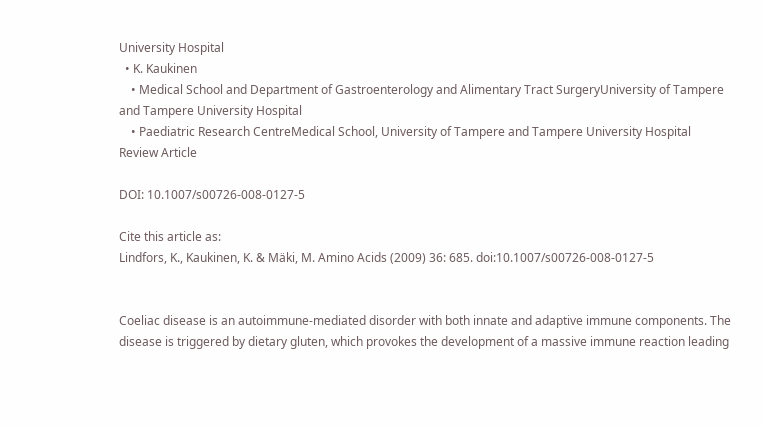University Hospital
  • K. Kaukinen
    • Medical School and Department of Gastroenterology and Alimentary Tract SurgeryUniversity of Tampere and Tampere University Hospital
    • Paediatric Research CentreMedical School, University of Tampere and Tampere University Hospital
Review Article

DOI: 10.1007/s00726-008-0127-5

Cite this article as:
Lindfors, K., Kaukinen, K. & Mäki, M. Amino Acids (2009) 36: 685. doi:10.1007/s00726-008-0127-5


Coeliac disease is an autoimmune-mediated disorder with both innate and adaptive immune components. The disease is triggered by dietary gluten, which provokes the development of a massive immune reaction leading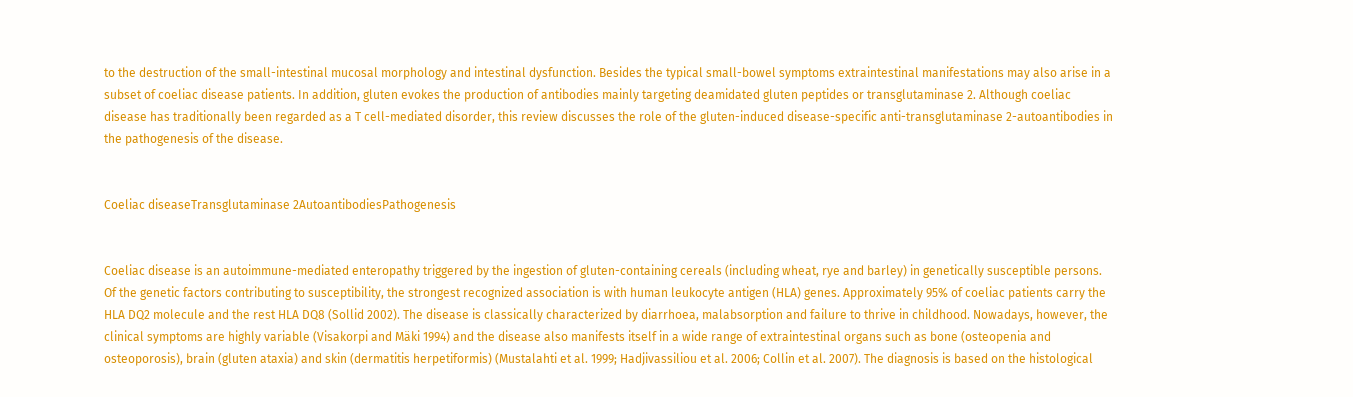to the destruction of the small-intestinal mucosal morphology and intestinal dysfunction. Besides the typical small-bowel symptoms extraintestinal manifestations may also arise in a subset of coeliac disease patients. In addition, gluten evokes the production of antibodies mainly targeting deamidated gluten peptides or transglutaminase 2. Although coeliac disease has traditionally been regarded as a T cell-mediated disorder, this review discusses the role of the gluten-induced disease-specific anti-transglutaminase 2-autoantibodies in the pathogenesis of the disease.


Coeliac diseaseTransglutaminase 2AutoantibodiesPathogenesis


Coeliac disease is an autoimmune-mediated enteropathy triggered by the ingestion of gluten-containing cereals (including wheat, rye and barley) in genetically susceptible persons. Of the genetic factors contributing to susceptibility, the strongest recognized association is with human leukocyte antigen (HLA) genes. Approximately 95% of coeliac patients carry the HLA DQ2 molecule and the rest HLA DQ8 (Sollid 2002). The disease is classically characterized by diarrhoea, malabsorption and failure to thrive in childhood. Nowadays, however, the clinical symptoms are highly variable (Visakorpi and Mäki 1994) and the disease also manifests itself in a wide range of extraintestinal organs such as bone (osteopenia and osteoporosis), brain (gluten ataxia) and skin (dermatitis herpetiformis) (Mustalahti et al. 1999; Hadjivassiliou et al. 2006; Collin et al. 2007). The diagnosis is based on the histological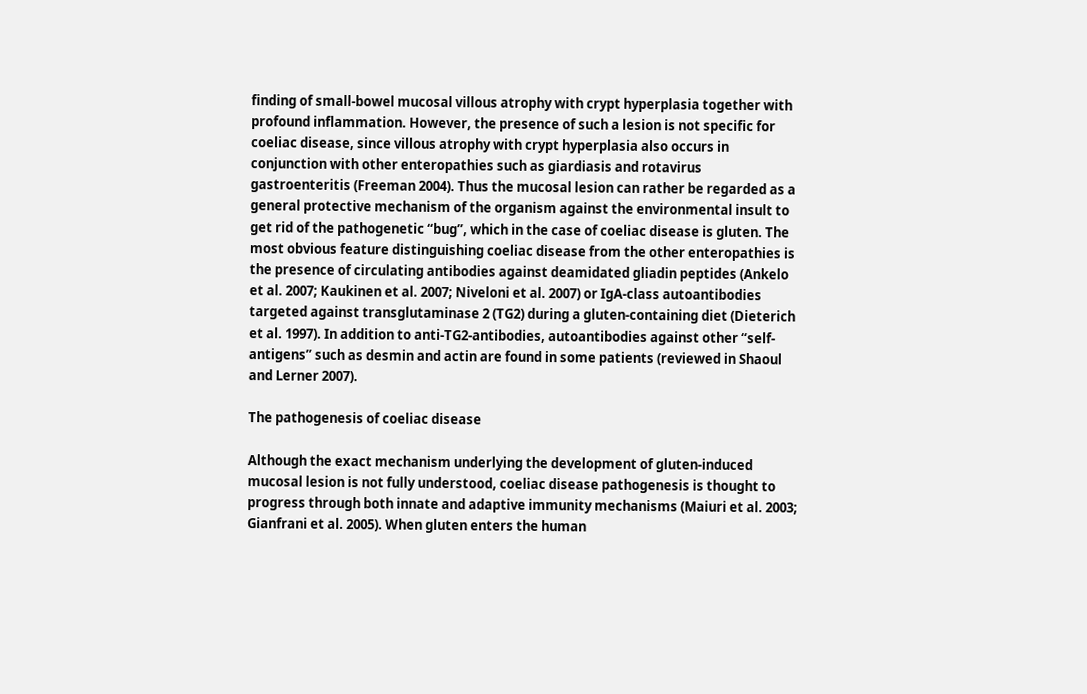finding of small-bowel mucosal villous atrophy with crypt hyperplasia together with profound inflammation. However, the presence of such a lesion is not specific for coeliac disease, since villous atrophy with crypt hyperplasia also occurs in conjunction with other enteropathies such as giardiasis and rotavirus gastroenteritis (Freeman 2004). Thus the mucosal lesion can rather be regarded as a general protective mechanism of the organism against the environmental insult to get rid of the pathogenetic “bug”, which in the case of coeliac disease is gluten. The most obvious feature distinguishing coeliac disease from the other enteropathies is the presence of circulating antibodies against deamidated gliadin peptides (Ankelo et al. 2007; Kaukinen et al. 2007; Niveloni et al. 2007) or IgA-class autoantibodies targeted against transglutaminase 2 (TG2) during a gluten-containing diet (Dieterich et al. 1997). In addition to anti-TG2-antibodies, autoantibodies against other “self-antigens” such as desmin and actin are found in some patients (reviewed in Shaoul and Lerner 2007).

The pathogenesis of coeliac disease

Although the exact mechanism underlying the development of gluten-induced mucosal lesion is not fully understood, coeliac disease pathogenesis is thought to progress through both innate and adaptive immunity mechanisms (Maiuri et al. 2003; Gianfrani et al. 2005). When gluten enters the human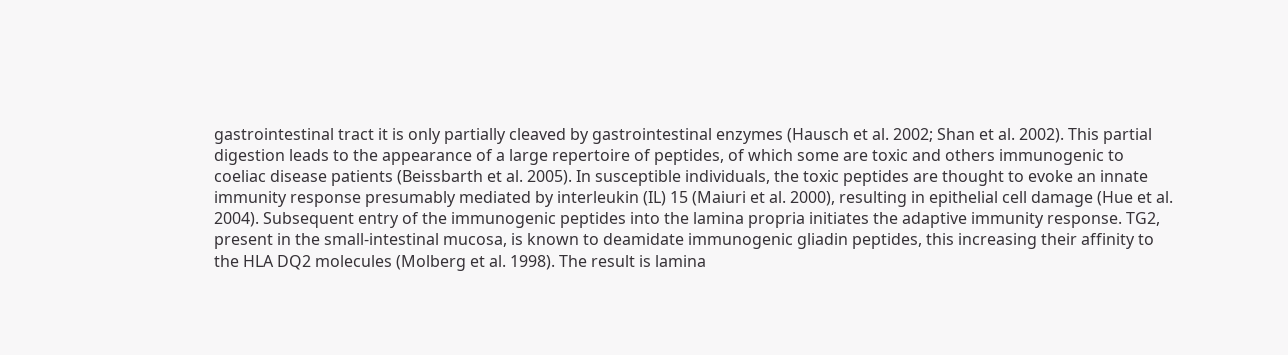gastrointestinal tract it is only partially cleaved by gastrointestinal enzymes (Hausch et al. 2002; Shan et al. 2002). This partial digestion leads to the appearance of a large repertoire of peptides, of which some are toxic and others immunogenic to coeliac disease patients (Beissbarth et al. 2005). In susceptible individuals, the toxic peptides are thought to evoke an innate immunity response presumably mediated by interleukin (IL) 15 (Maiuri et al. 2000), resulting in epithelial cell damage (Hue et al. 2004). Subsequent entry of the immunogenic peptides into the lamina propria initiates the adaptive immunity response. TG2, present in the small-intestinal mucosa, is known to deamidate immunogenic gliadin peptides, this increasing their affinity to the HLA DQ2 molecules (Molberg et al. 1998). The result is lamina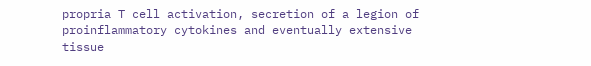propria T cell activation, secretion of a legion of proinflammatory cytokines and eventually extensive tissue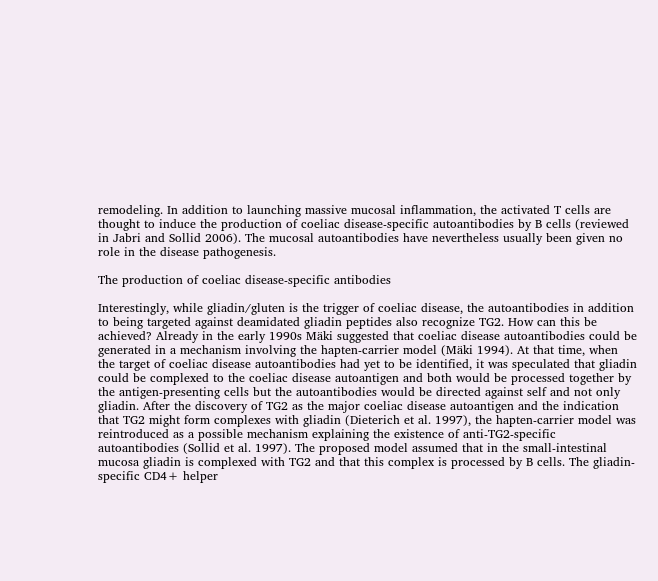remodeling. In addition to launching massive mucosal inflammation, the activated T cells are thought to induce the production of coeliac disease-specific autoantibodies by B cells (reviewed in Jabri and Sollid 2006). The mucosal autoantibodies have nevertheless usually been given no role in the disease pathogenesis.

The production of coeliac disease-specific antibodies

Interestingly, while gliadin/gluten is the trigger of coeliac disease, the autoantibodies in addition to being targeted against deamidated gliadin peptides also recognize TG2. How can this be achieved? Already in the early 1990s Mäki suggested that coeliac disease autoantibodies could be generated in a mechanism involving the hapten-carrier model (Mäki 1994). At that time, when the target of coeliac disease autoantibodies had yet to be identified, it was speculated that gliadin could be complexed to the coeliac disease autoantigen and both would be processed together by the antigen-presenting cells but the autoantibodies would be directed against self and not only gliadin. After the discovery of TG2 as the major coeliac disease autoantigen and the indication that TG2 might form complexes with gliadin (Dieterich et al. 1997), the hapten-carrier model was reintroduced as a possible mechanism explaining the existence of anti-TG2-specific autoantibodies (Sollid et al. 1997). The proposed model assumed that in the small-intestinal mucosa gliadin is complexed with TG2 and that this complex is processed by B cells. The gliadin-specific CD4+ helper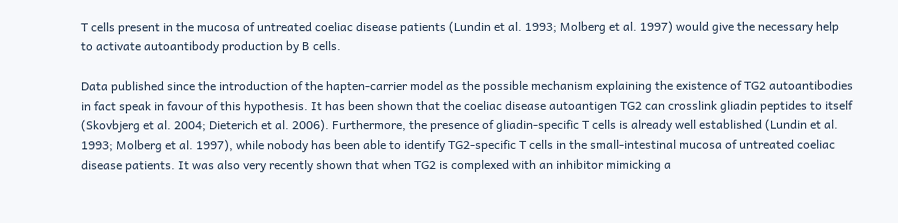T cells present in the mucosa of untreated coeliac disease patients (Lundin et al. 1993; Molberg et al. 1997) would give the necessary help to activate autoantibody production by B cells.

Data published since the introduction of the hapten-carrier model as the possible mechanism explaining the existence of TG2 autoantibodies in fact speak in favour of this hypothesis. It has been shown that the coeliac disease autoantigen TG2 can crosslink gliadin peptides to itself (Skovbjerg et al. 2004; Dieterich et al. 2006). Furthermore, the presence of gliadin-specific T cells is already well established (Lundin et al. 1993; Molberg et al. 1997), while nobody has been able to identify TG2-specific T cells in the small-intestinal mucosa of untreated coeliac disease patients. It was also very recently shown that when TG2 is complexed with an inhibitor mimicking a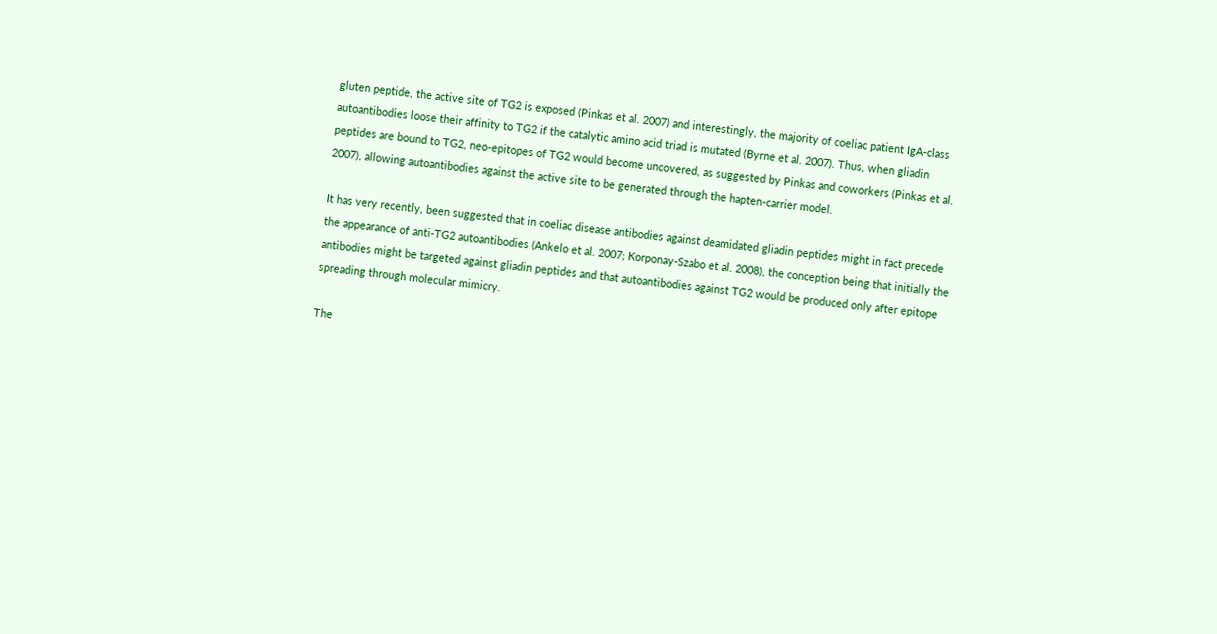gluten peptide, the active site of TG2 is exposed (Pinkas et al. 2007) and interestingly, the majority of coeliac patient IgA-class autoantibodies loose their affinity to TG2 if the catalytic amino acid triad is mutated (Byrne et al. 2007). Thus, when gliadin peptides are bound to TG2, neo-epitopes of TG2 would become uncovered, as suggested by Pinkas and coworkers (Pinkas et al. 2007), allowing autoantibodies against the active site to be generated through the hapten-carrier model.

It has very recently, been suggested that in coeliac disease antibodies against deamidated gliadin peptides might in fact precede the appearance of anti-TG2 autoantibodies (Ankelo et al. 2007; Korponay-Szabo et al. 2008), the conception being that initially the antibodies might be targeted against gliadin peptides and that autoantibodies against TG2 would be produced only after epitope spreading through molecular mimicry.

The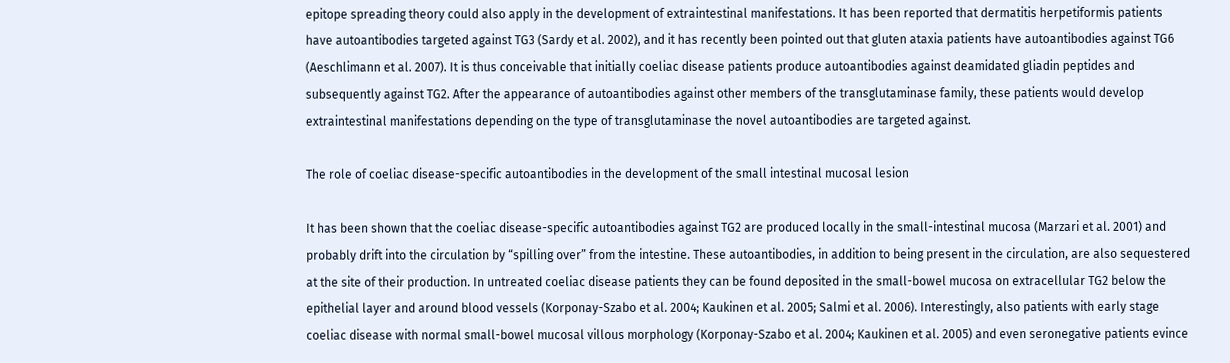epitope spreading theory could also apply in the development of extraintestinal manifestations. It has been reported that dermatitis herpetiformis patients have autoantibodies targeted against TG3 (Sardy et al. 2002), and it has recently been pointed out that gluten ataxia patients have autoantibodies against TG6 (Aeschlimann et al. 2007). It is thus conceivable that initially coeliac disease patients produce autoantibodies against deamidated gliadin peptides and subsequently against TG2. After the appearance of autoantibodies against other members of the transglutaminase family, these patients would develop extraintestinal manifestations depending on the type of transglutaminase the novel autoantibodies are targeted against.

The role of coeliac disease-specific autoantibodies in the development of the small intestinal mucosal lesion

It has been shown that the coeliac disease-specific autoantibodies against TG2 are produced locally in the small-intestinal mucosa (Marzari et al. 2001) and probably drift into the circulation by “spilling over” from the intestine. These autoantibodies, in addition to being present in the circulation, are also sequestered at the site of their production. In untreated coeliac disease patients they can be found deposited in the small-bowel mucosa on extracellular TG2 below the epithelial layer and around blood vessels (Korponay-Szabo et al. 2004; Kaukinen et al. 2005; Salmi et al. 2006). Interestingly, also patients with early stage coeliac disease with normal small-bowel mucosal villous morphology (Korponay-Szabo et al. 2004; Kaukinen et al. 2005) and even seronegative patients evince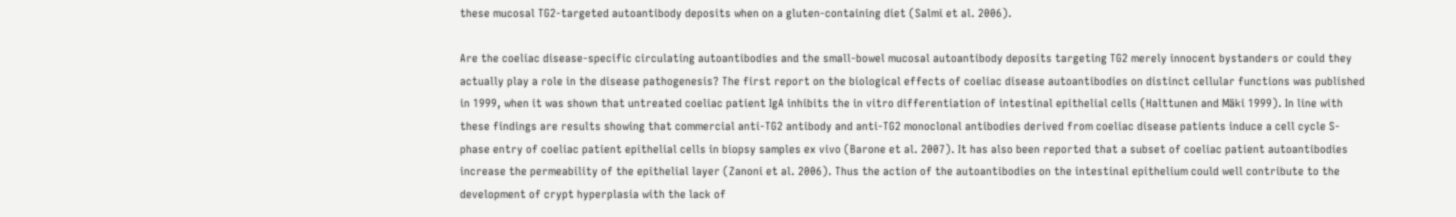these mucosal TG2-targeted autoantibody deposits when on a gluten-containing diet (Salmi et al. 2006).

Are the coeliac disease-specific circulating autoantibodies and the small-bowel mucosal autoantibody deposits targeting TG2 merely innocent bystanders or could they actually play a role in the disease pathogenesis? The first report on the biological effects of coeliac disease autoantibodies on distinct cellular functions was published in 1999, when it was shown that untreated coeliac patient IgA inhibits the in vitro differentiation of intestinal epithelial cells (Halttunen and Mäki 1999). In line with these findings are results showing that commercial anti-TG2 antibody and anti-TG2 monoclonal antibodies derived from coeliac disease patients induce a cell cycle S-phase entry of coeliac patient epithelial cells in biopsy samples ex vivo (Barone et al. 2007). It has also been reported that a subset of coeliac patient autoantibodies increase the permeability of the epithelial layer (Zanoni et al. 2006). Thus the action of the autoantibodies on the intestinal epithelium could well contribute to the development of crypt hyperplasia with the lack of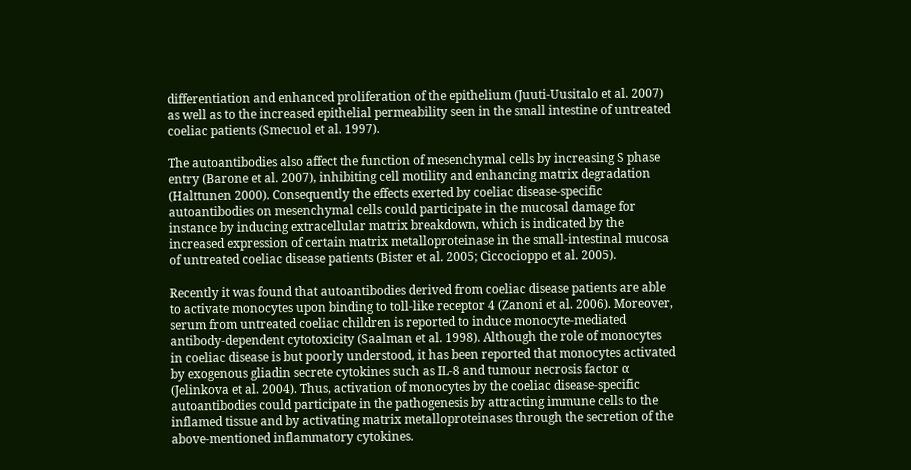differentiation and enhanced proliferation of the epithelium (Juuti-Uusitalo et al. 2007) as well as to the increased epithelial permeability seen in the small intestine of untreated coeliac patients (Smecuol et al. 1997).

The autoantibodies also affect the function of mesenchymal cells by increasing S phase entry (Barone et al. 2007), inhibiting cell motility and enhancing matrix degradation (Halttunen 2000). Consequently the effects exerted by coeliac disease-specific autoantibodies on mesenchymal cells could participate in the mucosal damage for instance by inducing extracellular matrix breakdown, which is indicated by the increased expression of certain matrix metalloproteinase in the small-intestinal mucosa of untreated coeliac disease patients (Bister et al. 2005; Ciccocioppo et al. 2005).

Recently it was found that autoantibodies derived from coeliac disease patients are able to activate monocytes upon binding to toll-like receptor 4 (Zanoni et al. 2006). Moreover, serum from untreated coeliac children is reported to induce monocyte-mediated antibody-dependent cytotoxicity (Saalman et al. 1998). Although the role of monocytes in coeliac disease is but poorly understood, it has been reported that monocytes activated by exogenous gliadin secrete cytokines such as IL-8 and tumour necrosis factor α (Jelinkova et al. 2004). Thus, activation of monocytes by the coeliac disease-specific autoantibodies could participate in the pathogenesis by attracting immune cells to the inflamed tissue and by activating matrix metalloproteinases through the secretion of the above-mentioned inflammatory cytokines.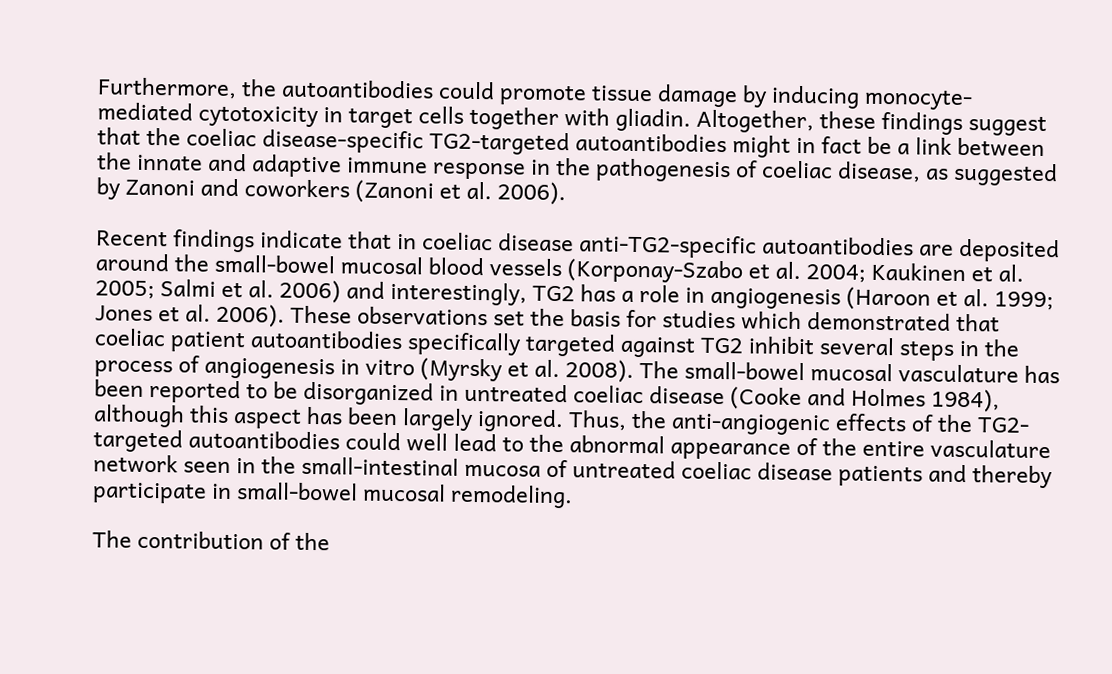Furthermore, the autoantibodies could promote tissue damage by inducing monocyte-mediated cytotoxicity in target cells together with gliadin. Altogether, these findings suggest that the coeliac disease-specific TG2-targeted autoantibodies might in fact be a link between the innate and adaptive immune response in the pathogenesis of coeliac disease, as suggested by Zanoni and coworkers (Zanoni et al. 2006).

Recent findings indicate that in coeliac disease anti-TG2-specific autoantibodies are deposited around the small-bowel mucosal blood vessels (Korponay-Szabo et al. 2004; Kaukinen et al. 2005; Salmi et al. 2006) and interestingly, TG2 has a role in angiogenesis (Haroon et al. 1999; Jones et al. 2006). These observations set the basis for studies which demonstrated that coeliac patient autoantibodies specifically targeted against TG2 inhibit several steps in the process of angiogenesis in vitro (Myrsky et al. 2008). The small-bowel mucosal vasculature has been reported to be disorganized in untreated coeliac disease (Cooke and Holmes 1984), although this aspect has been largely ignored. Thus, the anti-angiogenic effects of the TG2-targeted autoantibodies could well lead to the abnormal appearance of the entire vasculature network seen in the small-intestinal mucosa of untreated coeliac disease patients and thereby participate in small-bowel mucosal remodeling.

The contribution of the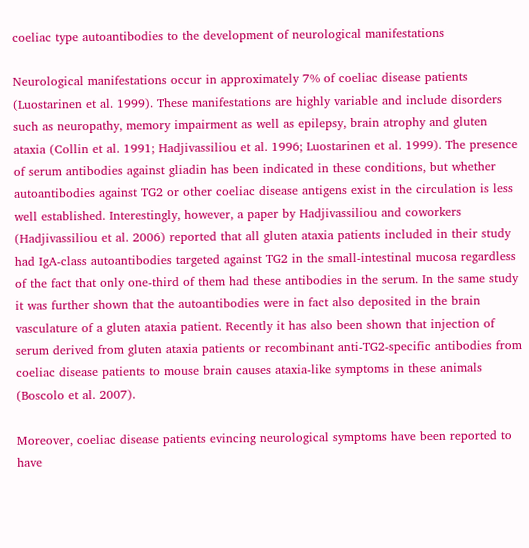coeliac type autoantibodies to the development of neurological manifestations

Neurological manifestations occur in approximately 7% of coeliac disease patients (Luostarinen et al. 1999). These manifestations are highly variable and include disorders such as neuropathy, memory impairment as well as epilepsy, brain atrophy and gluten ataxia (Collin et al. 1991; Hadjivassiliou et al. 1996; Luostarinen et al. 1999). The presence of serum antibodies against gliadin has been indicated in these conditions, but whether autoantibodies against TG2 or other coeliac disease antigens exist in the circulation is less well established. Interestingly, however, a paper by Hadjivassiliou and coworkers (Hadjivassiliou et al. 2006) reported that all gluten ataxia patients included in their study had IgA-class autoantibodies targeted against TG2 in the small-intestinal mucosa regardless of the fact that only one-third of them had these antibodies in the serum. In the same study it was further shown that the autoantibodies were in fact also deposited in the brain vasculature of a gluten ataxia patient. Recently it has also been shown that injection of serum derived from gluten ataxia patients or recombinant anti-TG2-specific antibodies from coeliac disease patients to mouse brain causes ataxia-like symptoms in these animals (Boscolo et al. 2007).

Moreover, coeliac disease patients evincing neurological symptoms have been reported to have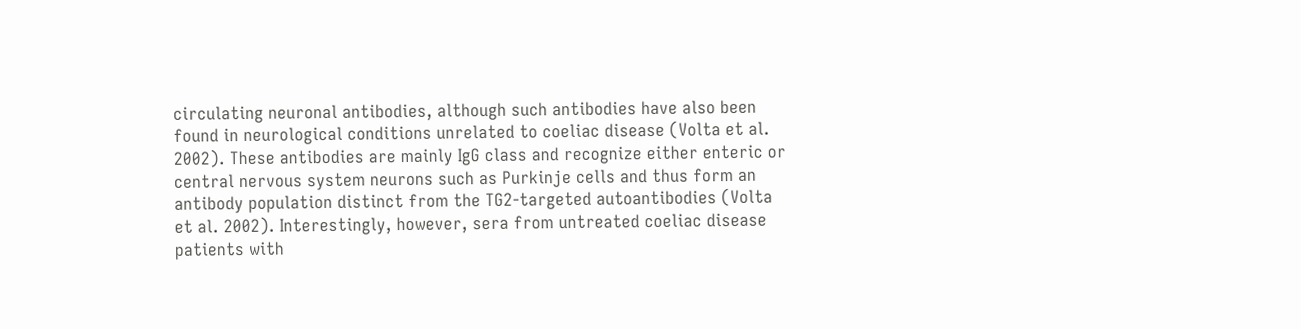circulating neuronal antibodies, although such antibodies have also been found in neurological conditions unrelated to coeliac disease (Volta et al. 2002). These antibodies are mainly IgG class and recognize either enteric or central nervous system neurons such as Purkinje cells and thus form an antibody population distinct from the TG2-targeted autoantibodies (Volta et al. 2002). Interestingly, however, sera from untreated coeliac disease patients with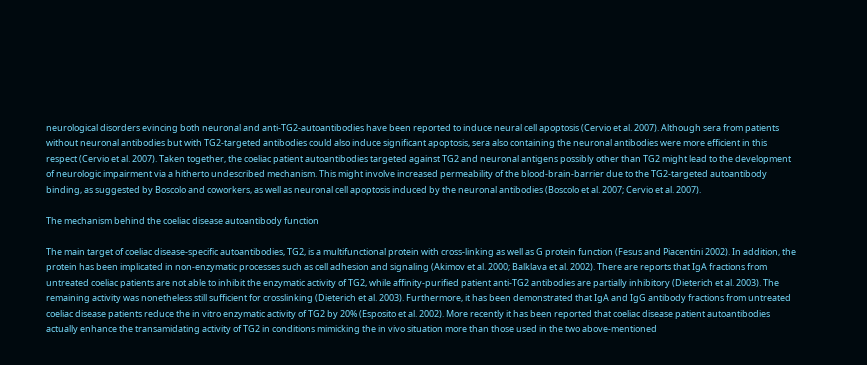neurological disorders evincing both neuronal and anti-TG2-autoantibodies have been reported to induce neural cell apoptosis (Cervio et al. 2007). Although sera from patients without neuronal antibodies but with TG2-targeted antibodies could also induce significant apoptosis, sera also containing the neuronal antibodies were more efficient in this respect (Cervio et al. 2007). Taken together, the coeliac patient autoantibodies targeted against TG2 and neuronal antigens possibly other than TG2 might lead to the development of neurologic impairment via a hitherto undescribed mechanism. This might involve increased permeability of the blood-brain-barrier due to the TG2-targeted autoantibody binding, as suggested by Boscolo and coworkers, as well as neuronal cell apoptosis induced by the neuronal antibodies (Boscolo et al. 2007; Cervio et al. 2007).

The mechanism behind the coeliac disease autoantibody function

The main target of coeliac disease-specific autoantibodies, TG2, is a multifunctional protein with cross-linking as well as G protein function (Fesus and Piacentini 2002). In addition, the protein has been implicated in non-enzymatic processes such as cell adhesion and signaling (Akimov et al. 2000; Balklava et al. 2002). There are reports that IgA fractions from untreated coeliac patients are not able to inhibit the enzymatic activity of TG2, while affinity-purified patient anti-TG2 antibodies are partially inhibitory (Dieterich et al. 2003). The remaining activity was nonetheless still sufficient for crosslinking (Dieterich et al. 2003). Furthermore, it has been demonstrated that IgA and IgG antibody fractions from untreated coeliac disease patients reduce the in vitro enzymatic activity of TG2 by 20% (Esposito et al. 2002). More recently it has been reported that coeliac disease patient autoantibodies actually enhance the transamidating activity of TG2 in conditions mimicking the in vivo situation more than those used in the two above-mentioned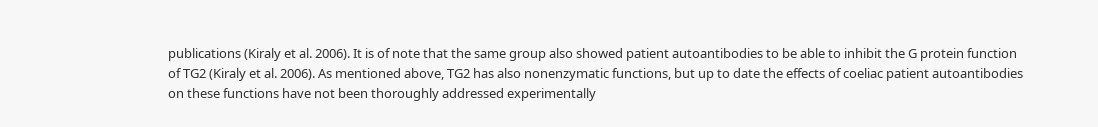publications (Kiraly et al. 2006). It is of note that the same group also showed patient autoantibodies to be able to inhibit the G protein function of TG2 (Kiraly et al. 2006). As mentioned above, TG2 has also nonenzymatic functions, but up to date the effects of coeliac patient autoantibodies on these functions have not been thoroughly addressed experimentally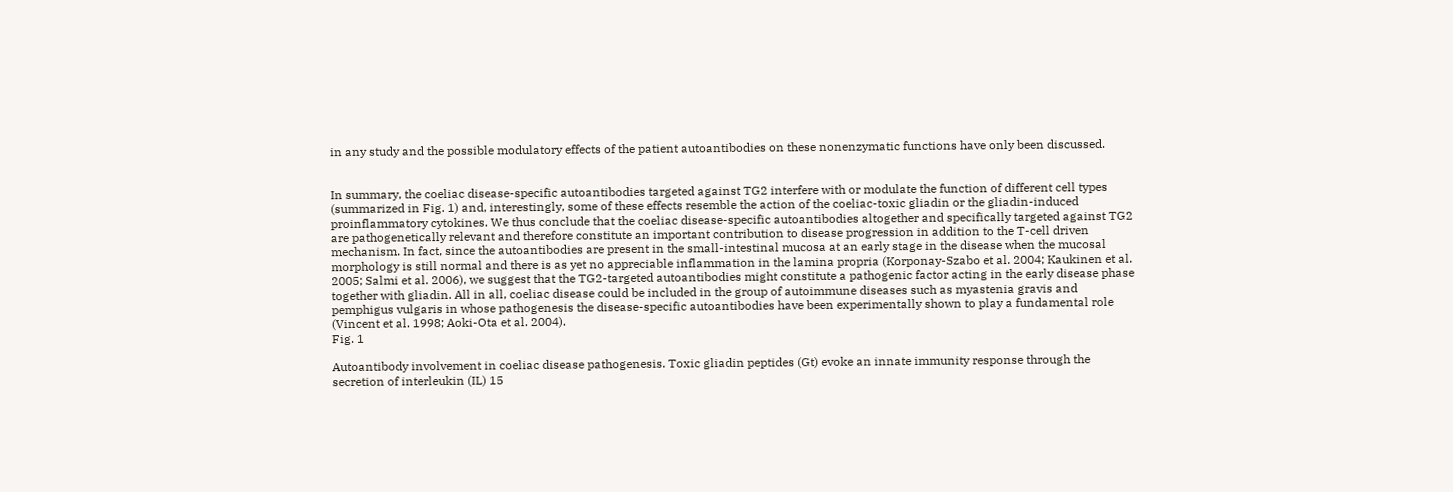in any study and the possible modulatory effects of the patient autoantibodies on these nonenzymatic functions have only been discussed.


In summary, the coeliac disease-specific autoantibodies targeted against TG2 interfere with or modulate the function of different cell types (summarized in Fig. 1) and, interestingly, some of these effects resemble the action of the coeliac-toxic gliadin or the gliadin-induced proinflammatory cytokines. We thus conclude that the coeliac disease-specific autoantibodies altogether and specifically targeted against TG2 are pathogenetically relevant and therefore constitute an important contribution to disease progression in addition to the T-cell driven mechanism. In fact, since the autoantibodies are present in the small-intestinal mucosa at an early stage in the disease when the mucosal morphology is still normal and there is as yet no appreciable inflammation in the lamina propria (Korponay-Szabo et al. 2004; Kaukinen et al. 2005; Salmi et al. 2006), we suggest that the TG2-targeted autoantibodies might constitute a pathogenic factor acting in the early disease phase together with gliadin. All in all, coeliac disease could be included in the group of autoimmune diseases such as myastenia gravis and pemphigus vulgaris in whose pathogenesis the disease-specific autoantibodies have been experimentally shown to play a fundamental role (Vincent et al. 1998; Aoki-Ota et al. 2004).
Fig. 1

Autoantibody involvement in coeliac disease pathogenesis. Toxic gliadin peptides (Gt) evoke an innate immunity response through the secretion of interleukin (IL) 15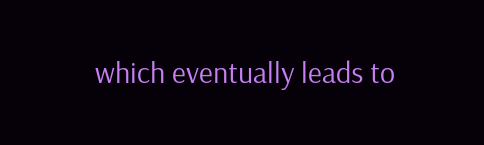which eventually leads to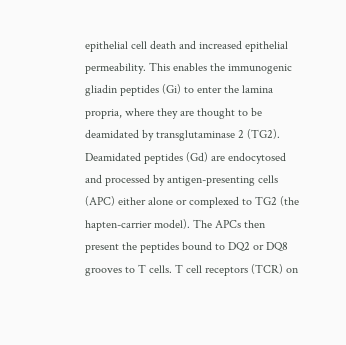epithelial cell death and increased epithelial permeability. This enables the immunogenic gliadin peptides (Gi) to enter the lamina propria, where they are thought to be deamidated by transglutaminase 2 (TG2). Deamidated peptides (Gd) are endocytosed and processed by antigen-presenting cells (APC) either alone or complexed to TG2 (the hapten-carrier model). The APCs then present the peptides bound to DQ2 or DQ8 grooves to T cells. T cell receptors (TCR) on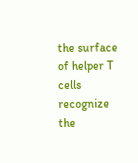the surface of helper T cells recognize the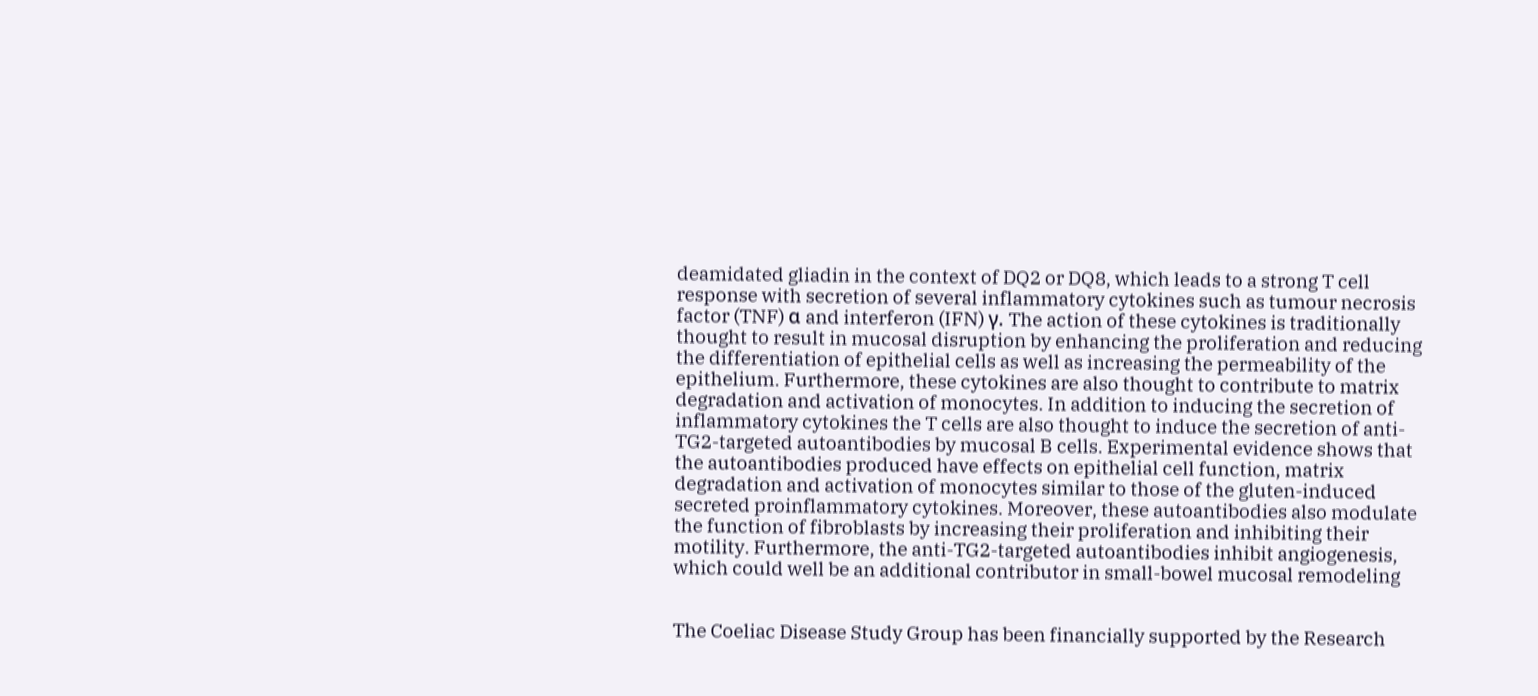deamidated gliadin in the context of DQ2 or DQ8, which leads to a strong T cell response with secretion of several inflammatory cytokines such as tumour necrosis factor (TNF) α and interferon (IFN) γ. The action of these cytokines is traditionally thought to result in mucosal disruption by enhancing the proliferation and reducing the differentiation of epithelial cells as well as increasing the permeability of the epithelium. Furthermore, these cytokines are also thought to contribute to matrix degradation and activation of monocytes. In addition to inducing the secretion of inflammatory cytokines the T cells are also thought to induce the secretion of anti-TG2-targeted autoantibodies by mucosal B cells. Experimental evidence shows that the autoantibodies produced have effects on epithelial cell function, matrix degradation and activation of monocytes similar to those of the gluten-induced secreted proinflammatory cytokines. Moreover, these autoantibodies also modulate the function of fibroblasts by increasing their proliferation and inhibiting their motility. Furthermore, the anti-TG2-targeted autoantibodies inhibit angiogenesis, which could well be an additional contributor in small-bowel mucosal remodeling


The Coeliac Disease Study Group has been financially supported by the Research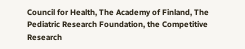Council for Health, The Academy of Finland, The Pediatric Research Foundation, the Competitive Research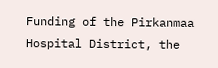Funding of the Pirkanmaa Hospital District, the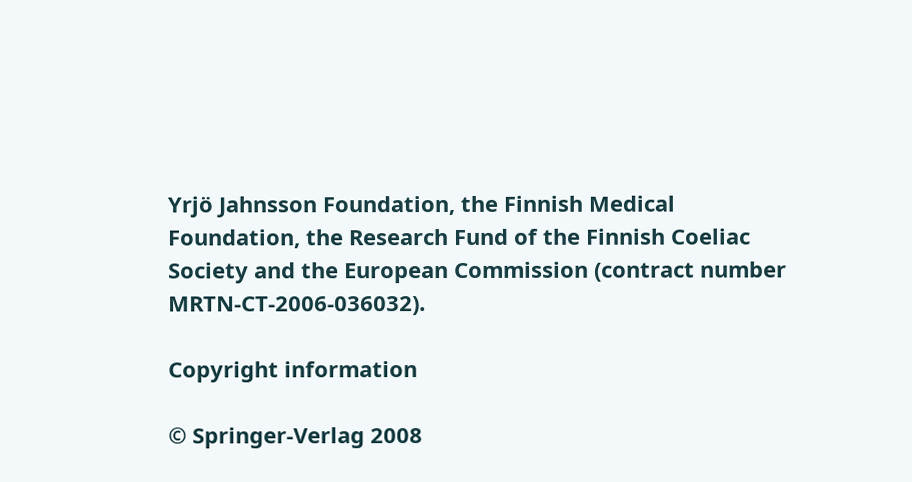Yrjö Jahnsson Foundation, the Finnish Medical Foundation, the Research Fund of the Finnish Coeliac Society and the European Commission (contract number MRTN-CT-2006-036032).

Copyright information

© Springer-Verlag 2008